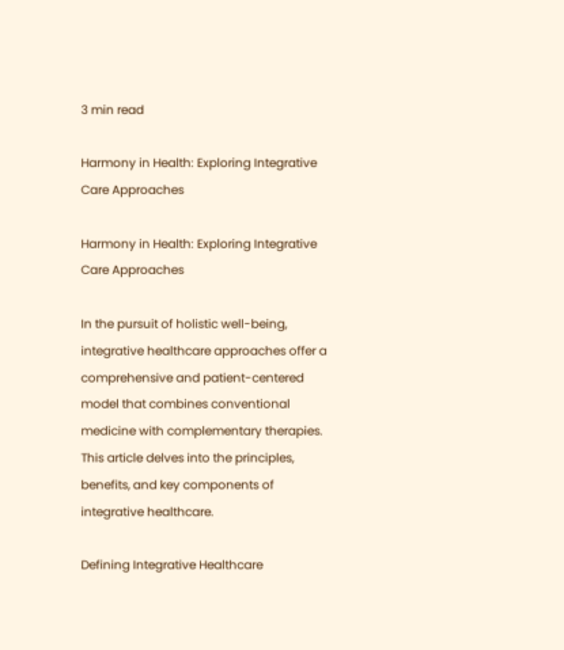3 min read

Harmony in Health: Exploring Integrative Care Approaches

Harmony in Health: Exploring Integrative Care Approaches

In the pursuit of holistic well-being, integrative healthcare approaches offer a comprehensive and patient-centered model that combines conventional medicine with complementary therapies. This article delves into the principles, benefits, and key components of integrative healthcare.

Defining Integrative Healthcare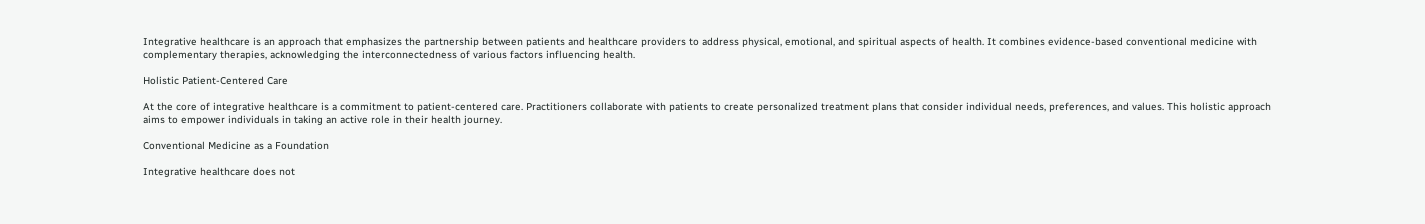Integrative healthcare is an approach that emphasizes the partnership between patients and healthcare providers to address physical, emotional, and spiritual aspects of health. It combines evidence-based conventional medicine with complementary therapies, acknowledging the interconnectedness of various factors influencing health.

Holistic Patient-Centered Care

At the core of integrative healthcare is a commitment to patient-centered care. Practitioners collaborate with patients to create personalized treatment plans that consider individual needs, preferences, and values. This holistic approach aims to empower individuals in taking an active role in their health journey.

Conventional Medicine as a Foundation

Integrative healthcare does not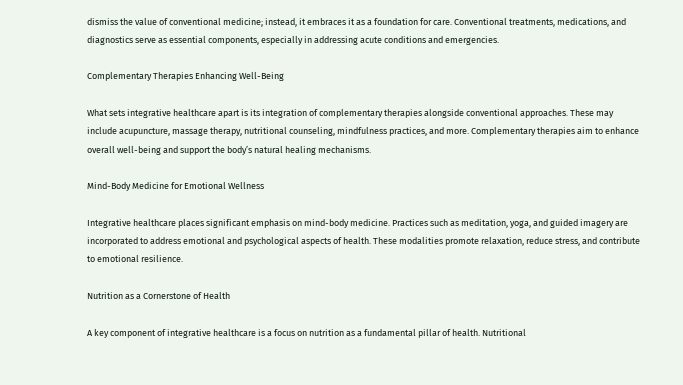dismiss the value of conventional medicine; instead, it embraces it as a foundation for care. Conventional treatments, medications, and diagnostics serve as essential components, especially in addressing acute conditions and emergencies.

Complementary Therapies Enhancing Well-Being

What sets integrative healthcare apart is its integration of complementary therapies alongside conventional approaches. These may include acupuncture, massage therapy, nutritional counseling, mindfulness practices, and more. Complementary therapies aim to enhance overall well-being and support the body’s natural healing mechanisms.

Mind-Body Medicine for Emotional Wellness

Integrative healthcare places significant emphasis on mind-body medicine. Practices such as meditation, yoga, and guided imagery are incorporated to address emotional and psychological aspects of health. These modalities promote relaxation, reduce stress, and contribute to emotional resilience.

Nutrition as a Cornerstone of Health

A key component of integrative healthcare is a focus on nutrition as a fundamental pillar of health. Nutritional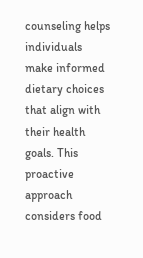counseling helps individuals make informed dietary choices that align with their health goals. This proactive approach considers food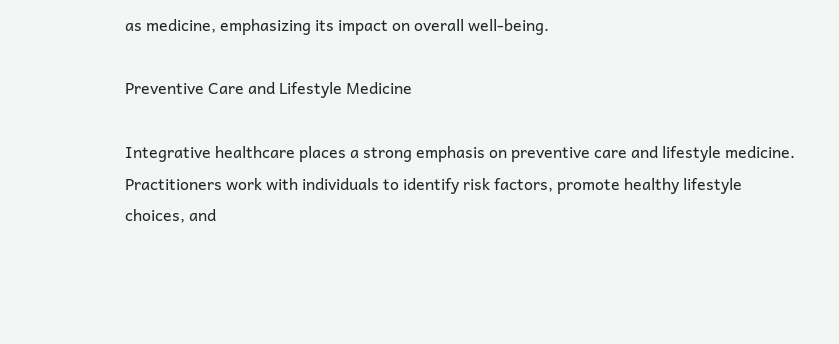as medicine, emphasizing its impact on overall well-being.

Preventive Care and Lifestyle Medicine

Integrative healthcare places a strong emphasis on preventive care and lifestyle medicine. Practitioners work with individuals to identify risk factors, promote healthy lifestyle choices, and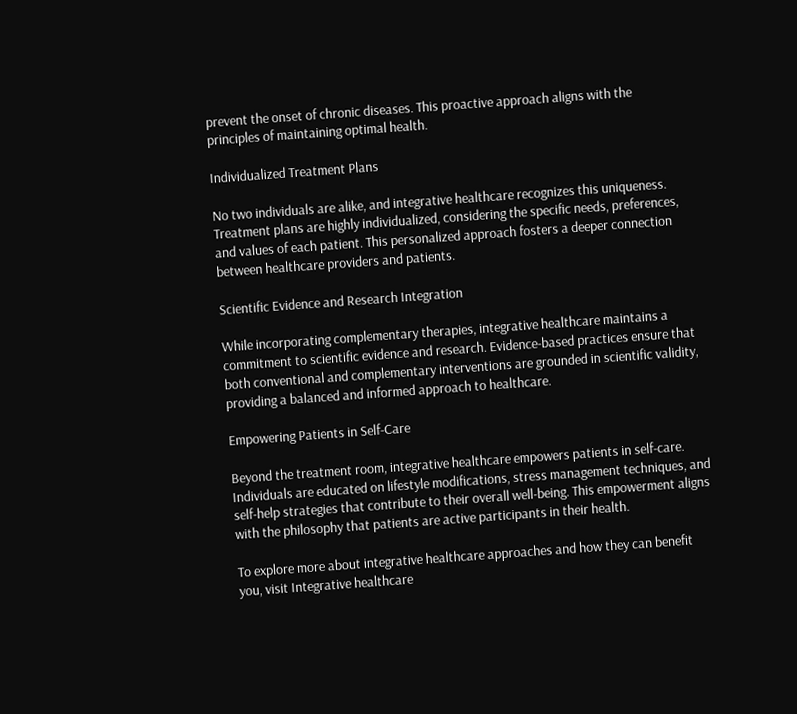prevent the onset of chronic diseases. This proactive approach aligns with the principles of maintaining optimal health.

Individualized Treatment Plans

No two individuals are alike, and integrative healthcare recognizes this uniqueness. Treatment plans are highly individualized, considering the specific needs, preferences, and values of each patient. This personalized approach fosters a deeper connection between healthcare providers and patients.

Scientific Evidence and Research Integration

While incorporating complementary therapies, integrative healthcare maintains a commitment to scientific evidence and research. Evidence-based practices ensure that both conventional and complementary interventions are grounded in scientific validity, providing a balanced and informed approach to healthcare.

Empowering Patients in Self-Care

Beyond the treatment room, integrative healthcare empowers patients in self-care. Individuals are educated on lifestyle modifications, stress management techniques, and self-help strategies that contribute to their overall well-being. This empowerment aligns with the philosophy that patients are active participants in their health.

To explore more about integrative healthcare approaches and how they can benefit you, visit Integrative healthcare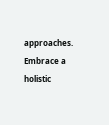approaches. Embrace a holistic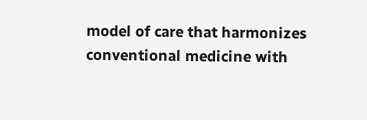model of care that harmonizes conventional medicine with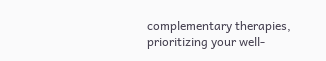complementary therapies, prioritizing your well-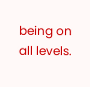being on all levels.